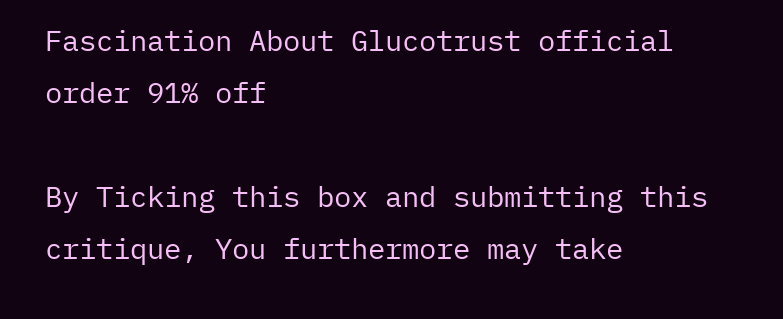Fascination About Glucotrust official order 91% off

By Ticking this box and submitting this critique, You furthermore may take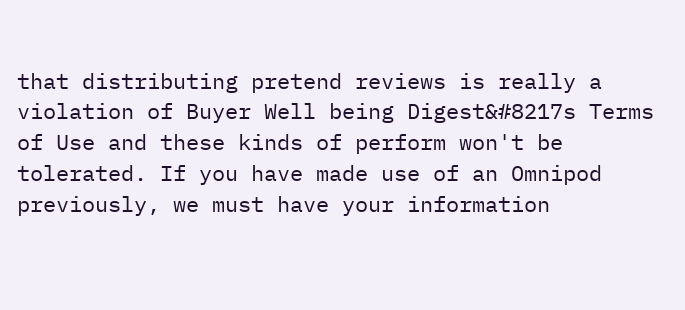that distributing pretend reviews is really a violation of Buyer Well being Digest&#8217s Terms of Use and these kinds of perform won't be tolerated. If you have made use of an Omnipod previously, we must have your information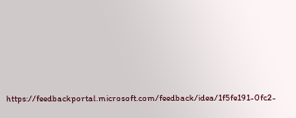https://feedbackportal.microsoft.com/feedback/idea/1f5fe191-0fc2-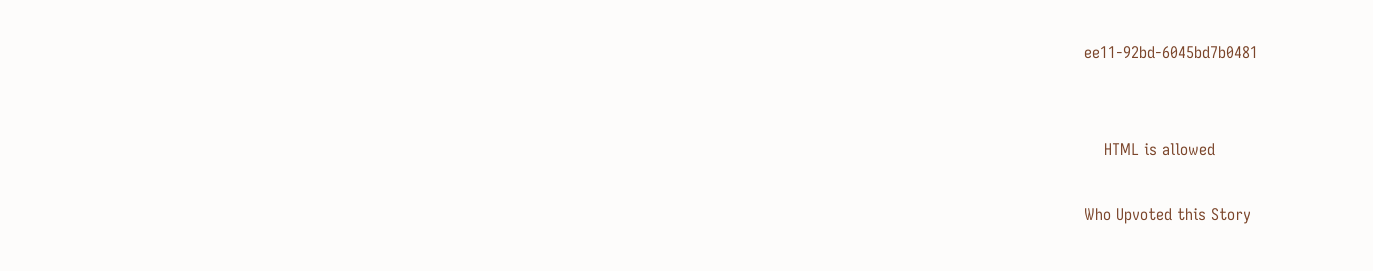ee11-92bd-6045bd7b0481


    HTML is allowed

Who Upvoted this Story